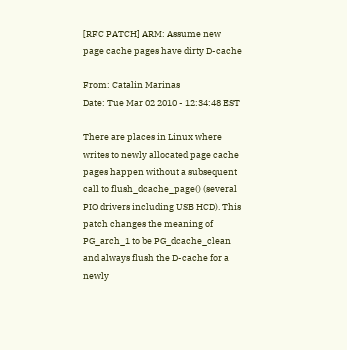[RFC PATCH] ARM: Assume new page cache pages have dirty D-cache

From: Catalin Marinas
Date: Tue Mar 02 2010 - 12:34:48 EST

There are places in Linux where writes to newly allocated page cache
pages happen without a subsequent call to flush_dcache_page() (several
PIO drivers including USB HCD). This patch changes the meaning of
PG_arch_1 to be PG_dcache_clean and always flush the D-cache for a newly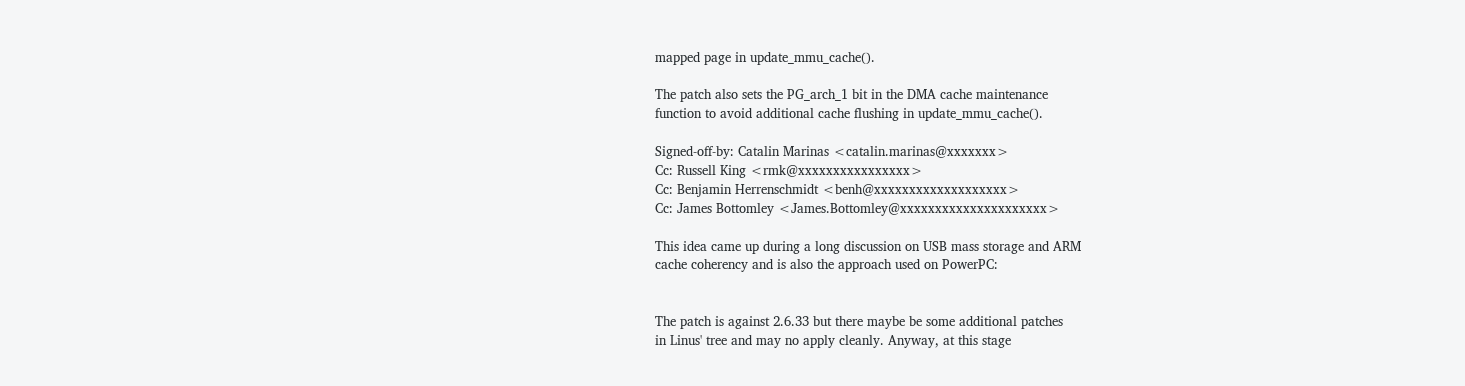mapped page in update_mmu_cache().

The patch also sets the PG_arch_1 bit in the DMA cache maintenance
function to avoid additional cache flushing in update_mmu_cache().

Signed-off-by: Catalin Marinas <catalin.marinas@xxxxxxx>
Cc: Russell King <rmk@xxxxxxxxxxxxxxxx>
Cc: Benjamin Herrenschmidt <benh@xxxxxxxxxxxxxxxxxxx>
Cc: James Bottomley <James.Bottomley@xxxxxxxxxxxxxxxxxxxxx>

This idea came up during a long discussion on USB mass storage and ARM
cache coherency and is also the approach used on PowerPC:


The patch is against 2.6.33 but there maybe be some additional patches
in Linus' tree and may no apply cleanly. Anyway, at this stage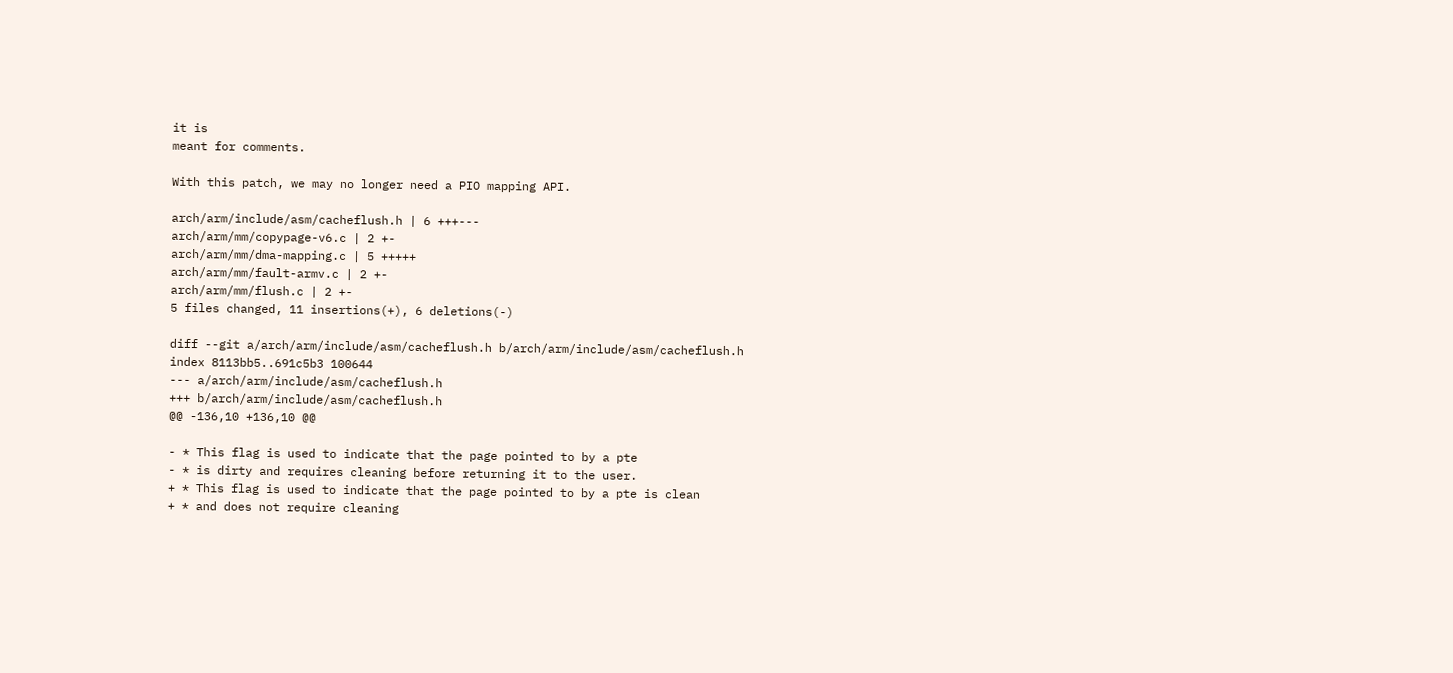it is
meant for comments.

With this patch, we may no longer need a PIO mapping API.

arch/arm/include/asm/cacheflush.h | 6 +++---
arch/arm/mm/copypage-v6.c | 2 +-
arch/arm/mm/dma-mapping.c | 5 +++++
arch/arm/mm/fault-armv.c | 2 +-
arch/arm/mm/flush.c | 2 +-
5 files changed, 11 insertions(+), 6 deletions(-)

diff --git a/arch/arm/include/asm/cacheflush.h b/arch/arm/include/asm/cacheflush.h
index 8113bb5..691c5b3 100644
--- a/arch/arm/include/asm/cacheflush.h
+++ b/arch/arm/include/asm/cacheflush.h
@@ -136,10 +136,10 @@

- * This flag is used to indicate that the page pointed to by a pte
- * is dirty and requires cleaning before returning it to the user.
+ * This flag is used to indicate that the page pointed to by a pte is clean
+ * and does not require cleaning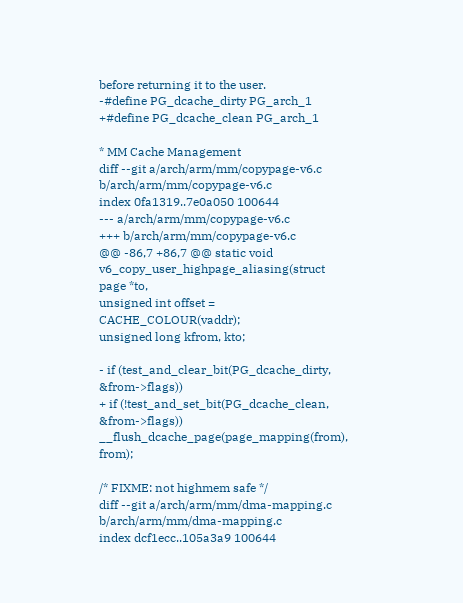before returning it to the user.
-#define PG_dcache_dirty PG_arch_1
+#define PG_dcache_clean PG_arch_1

* MM Cache Management
diff --git a/arch/arm/mm/copypage-v6.c b/arch/arm/mm/copypage-v6.c
index 0fa1319..7e0a050 100644
--- a/arch/arm/mm/copypage-v6.c
+++ b/arch/arm/mm/copypage-v6.c
@@ -86,7 +86,7 @@ static void v6_copy_user_highpage_aliasing(struct page *to,
unsigned int offset = CACHE_COLOUR(vaddr);
unsigned long kfrom, kto;

- if (test_and_clear_bit(PG_dcache_dirty, &from->flags))
+ if (!test_and_set_bit(PG_dcache_clean, &from->flags))
__flush_dcache_page(page_mapping(from), from);

/* FIXME: not highmem safe */
diff --git a/arch/arm/mm/dma-mapping.c b/arch/arm/mm/dma-mapping.c
index dcf1ecc..105a3a9 100644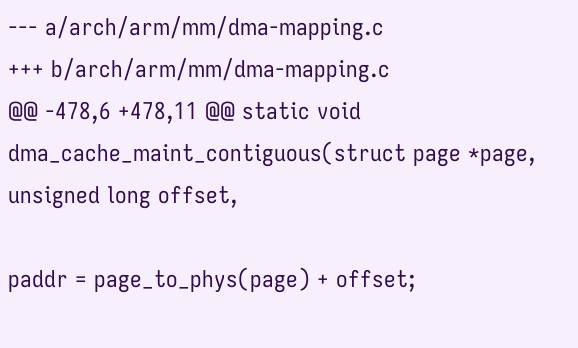--- a/arch/arm/mm/dma-mapping.c
+++ b/arch/arm/mm/dma-mapping.c
@@ -478,6 +478,11 @@ static void dma_cache_maint_contiguous(struct page *page, unsigned long offset,

paddr = page_to_phys(page) + offset;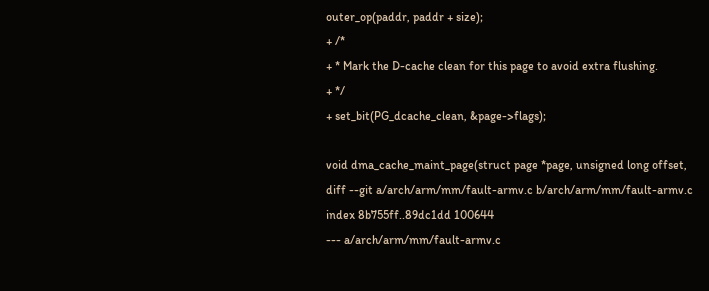outer_op(paddr, paddr + size);
+ /*
+ * Mark the D-cache clean for this page to avoid extra flushing.
+ */
+ set_bit(PG_dcache_clean, &page->flags);

void dma_cache_maint_page(struct page *page, unsigned long offset,
diff --git a/arch/arm/mm/fault-armv.c b/arch/arm/mm/fault-armv.c
index 8b755ff..89dc1dd 100644
--- a/arch/arm/mm/fault-armv.c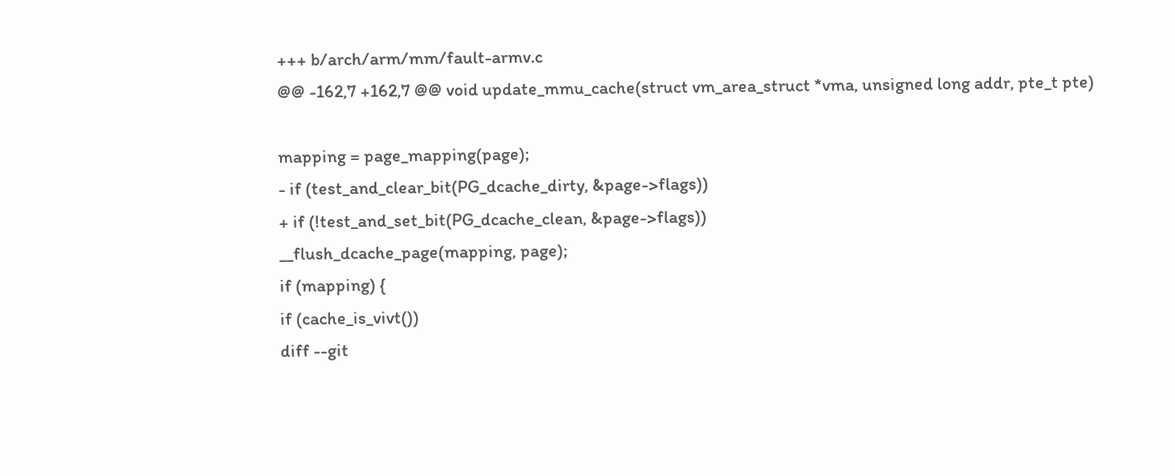+++ b/arch/arm/mm/fault-armv.c
@@ -162,7 +162,7 @@ void update_mmu_cache(struct vm_area_struct *vma, unsigned long addr, pte_t pte)

mapping = page_mapping(page);
- if (test_and_clear_bit(PG_dcache_dirty, &page->flags))
+ if (!test_and_set_bit(PG_dcache_clean, &page->flags))
__flush_dcache_page(mapping, page);
if (mapping) {
if (cache_is_vivt())
diff --git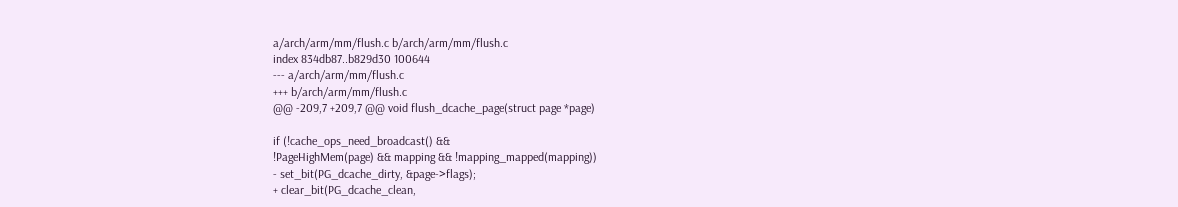a/arch/arm/mm/flush.c b/arch/arm/mm/flush.c
index 834db87..b829d30 100644
--- a/arch/arm/mm/flush.c
+++ b/arch/arm/mm/flush.c
@@ -209,7 +209,7 @@ void flush_dcache_page(struct page *page)

if (!cache_ops_need_broadcast() &&
!PageHighMem(page) && mapping && !mapping_mapped(mapping))
- set_bit(PG_dcache_dirty, &page->flags);
+ clear_bit(PG_dcache_clean,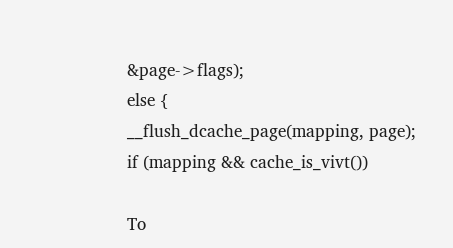&page->flags);
else {
__flush_dcache_page(mapping, page);
if (mapping && cache_is_vivt())

To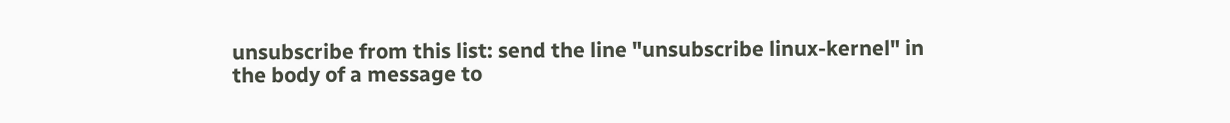unsubscribe from this list: send the line "unsubscribe linux-kernel" in
the body of a message to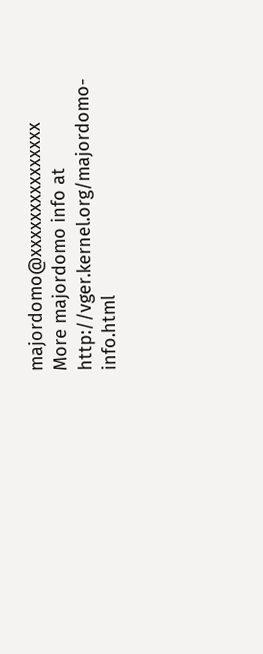majordomo@xxxxxxxxxxxxxxx
More majordomo info at http://vger.kernel.org/majordomo-info.html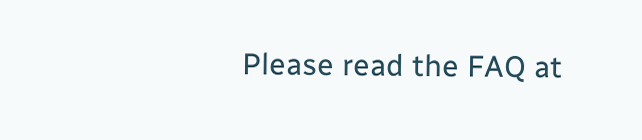Please read the FAQ at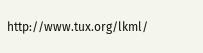http://www.tux.org/lkml/